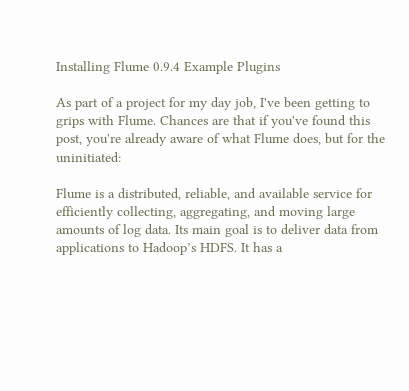Installing Flume 0.9.4 Example Plugins

As part of a project for my day job, I've been getting to grips with Flume. Chances are that if you've found this post, you're already aware of what Flume does, but for the uninitiated:

Flume is a distributed, reliable, and available service for efficiently collecting, aggregating, and moving large amounts of log data. Its main goal is to deliver data from applications to Hadoop’s HDFS. It has a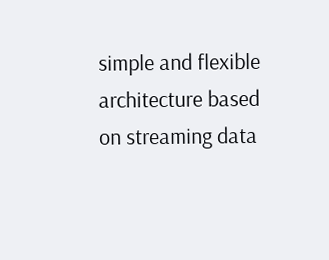simple and flexible architecture based on streaming data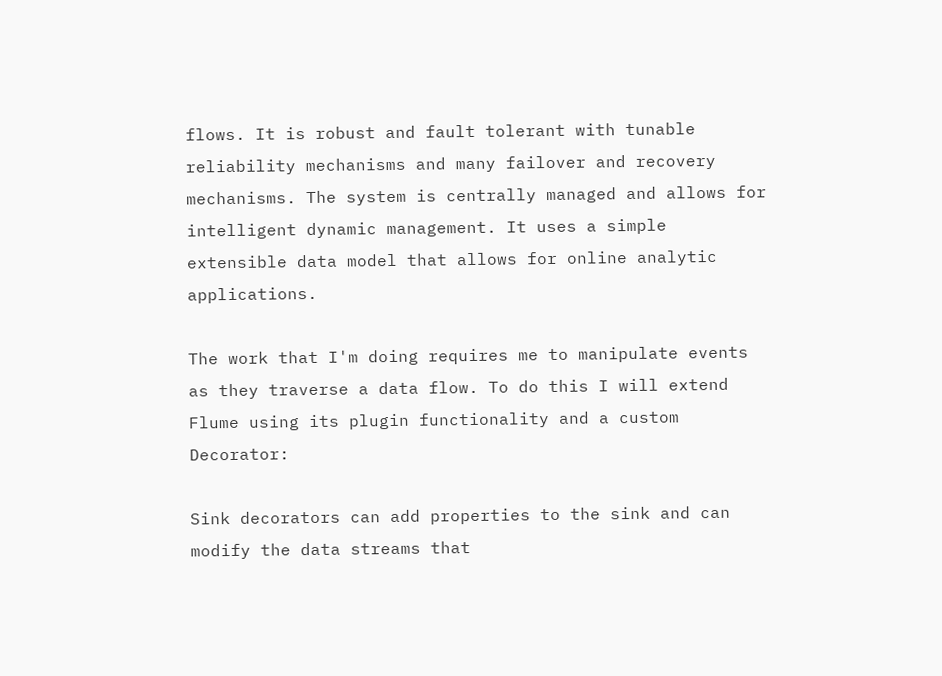flows. It is robust and fault tolerant with tunable reliability mechanisms and many failover and recovery mechanisms. The system is centrally managed and allows for intelligent dynamic management. It uses a simple extensible data model that allows for online analytic applications.

The work that I'm doing requires me to manipulate events as they traverse a data flow. To do this I will extend Flume using its plugin functionality and a custom Decorator:

Sink decorators can add properties to the sink and can modify the data streams that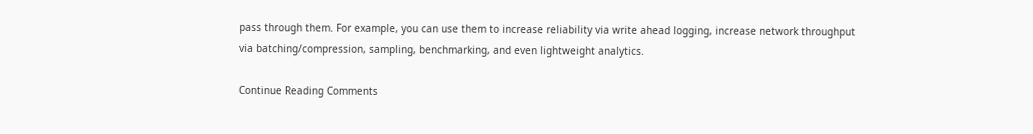pass through them. For example, you can use them to increase reliability via write ahead logging, increase network throughput via batching/compression, sampling, benchmarking, and even lightweight analytics.

Continue Reading Comments